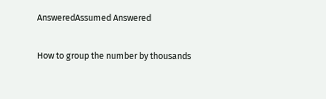AnsweredAssumed Answered

How to group the number by thousands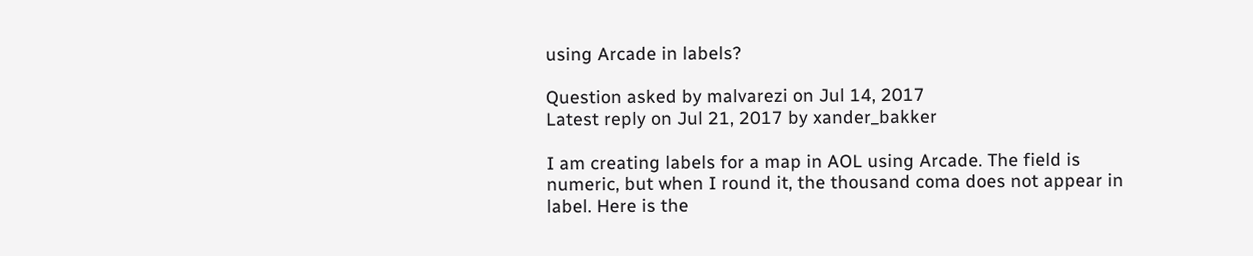using Arcade in labels?

Question asked by malvarezi on Jul 14, 2017
Latest reply on Jul 21, 2017 by xander_bakker

I am creating labels for a map in AOL using Arcade. The field is numeric, but when I round it, the thousand coma does not appear in label. Here is the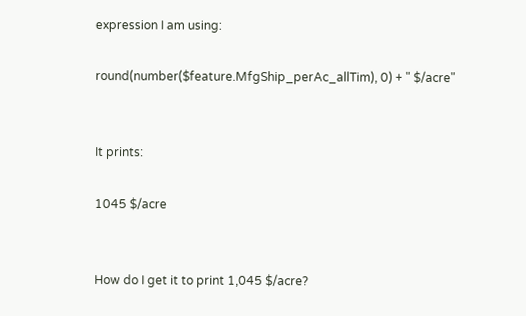expression I am using:

round(number($feature.MfgShip_perAc_allTim), 0) + " $/acre"


It prints:

1045 $/acre


How do I get it to print 1,045 $/acre?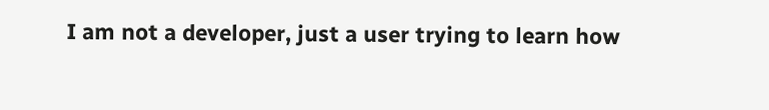I am not a developer, just a user trying to learn how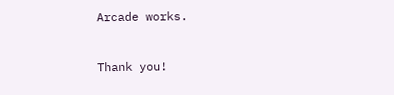Arcade works.


Thank you!